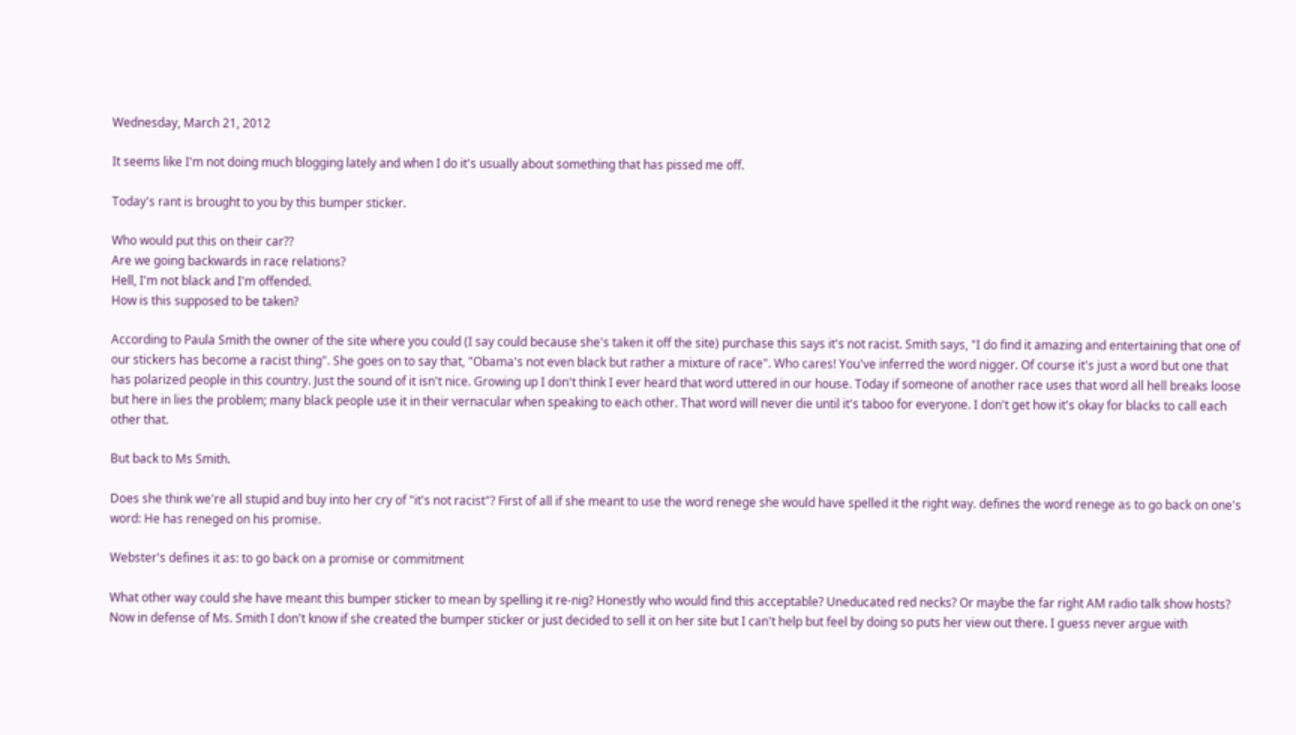Wednesday, March 21, 2012

It seems like I'm not doing much blogging lately and when I do it's usually about something that has pissed me off.

Today's rant is brought to you by this bumper sticker.

Who would put this on their car??
Are we going backwards in race relations?
Hell, I'm not black and I'm offended.
How is this supposed to be taken?

According to Paula Smith the owner of the site where you could (I say could because she's taken it off the site) purchase this says it's not racist. Smith says, "I do find it amazing and entertaining that one of our stickers has become a racist thing". She goes on to say that, "Obama's not even black but rather a mixture of race". Who cares! You've inferred the word nigger. Of course it's just a word but one that has polarized people in this country. Just the sound of it isn't nice. Growing up I don't think I ever heard that word uttered in our house. Today if someone of another race uses that word all hell breaks loose but here in lies the problem; many black people use it in their vernacular when speaking to each other. That word will never die until it's taboo for everyone. I don't get how it's okay for blacks to call each other that.

But back to Ms Smith.

Does she think we're all stupid and buy into her cry of "it's not racist"? First of all if she meant to use the word renege she would have spelled it the right way. defines the word renege as to go back on one's word: He has reneged on his promise.

Webster's defines it as: to go back on a promise or commitment

What other way could she have meant this bumper sticker to mean by spelling it re-nig? Honestly who would find this acceptable? Uneducated red necks? Or maybe the far right AM radio talk show hosts? Now in defense of Ms. Smith I don't know if she created the bumper sticker or just decided to sell it on her site but I can't help but feel by doing so puts her view out there. I guess never argue with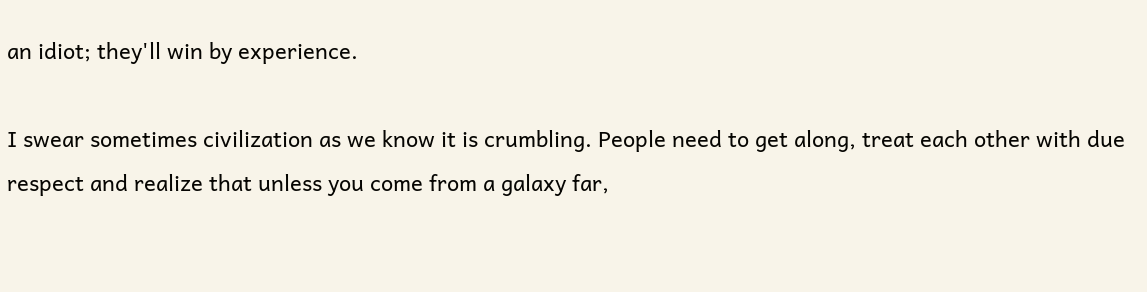an idiot; they'll win by experience.

I swear sometimes civilization as we know it is crumbling. People need to get along, treat each other with due respect and realize that unless you come from a galaxy far,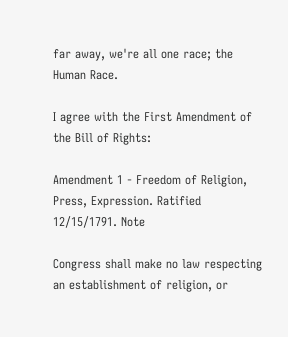far away, we're all one race; the Human Race.

I agree with the First Amendment of the Bill of Rights:

Amendment 1 - Freedom of Religion, Press, Expression. Ratified 12/15/1791. Note

Congress shall make no law respecting an establishment of religion, or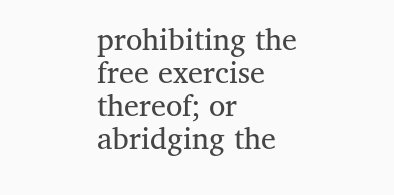prohibiting the free exercise thereof; or abridging the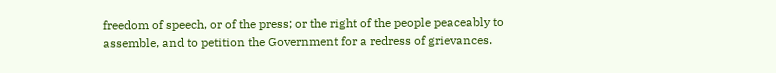freedom of speech, or of the press; or the right of the people peaceably to assemble, and to petition the Government for a redress of grievances.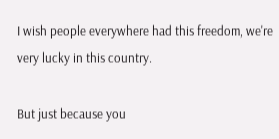I wish people everywhere had this freedom, we're very lucky in this country.

But just because you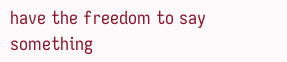have the freedom to say something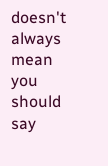doesn't always mean you should say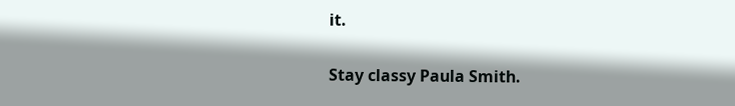it.

Stay classy Paula Smith.